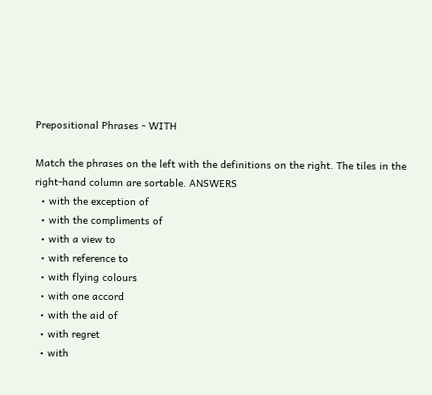Prepositional Phrases - WITH

Match the phrases on the left with the definitions on the right. The tiles in the right-hand column are sortable. ANSWERS
  • with the exception of
  • with the compliments of
  • with a view to
  • with reference to
  • with flying colours
  • with one accord
  • with the aid of
  • with regret
  • with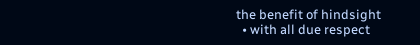the benefit of hindsight
  • with all due respect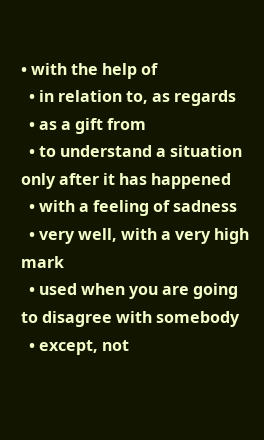• with the help of
  • in relation to, as regards
  • as a gift from
  • to understand a situation only after it has happened
  • with a feeling of sadness
  • very well, with a very high mark
  • used when you are going to disagree with somebody
  • except, not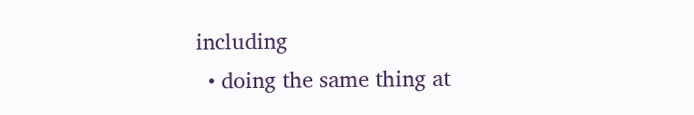including
  • doing the same thing at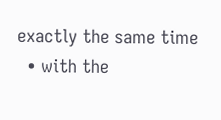exactly the same time
  • with the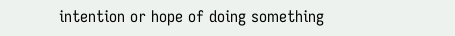intention or hope of doing something